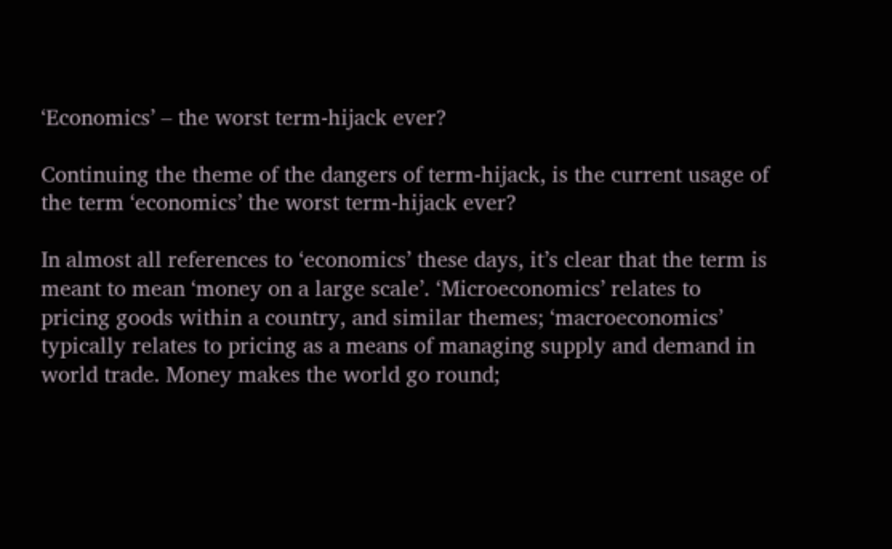‘Economics’ – the worst term-hijack ever?

Continuing the theme of the dangers of term-hijack, is the current usage of the term ‘economics’ the worst term-hijack ever?

In almost all references to ‘economics’ these days, it’s clear that the term is meant to mean ‘money on a large scale’. ‘Microeconomics’ relates to pricing goods within a country, and similar themes; ‘macroeconomics’ typically relates to pricing as a means of managing supply and demand in world trade. Money makes the world go round;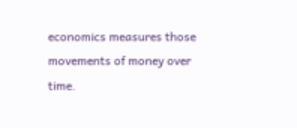economics measures those movements of money over time.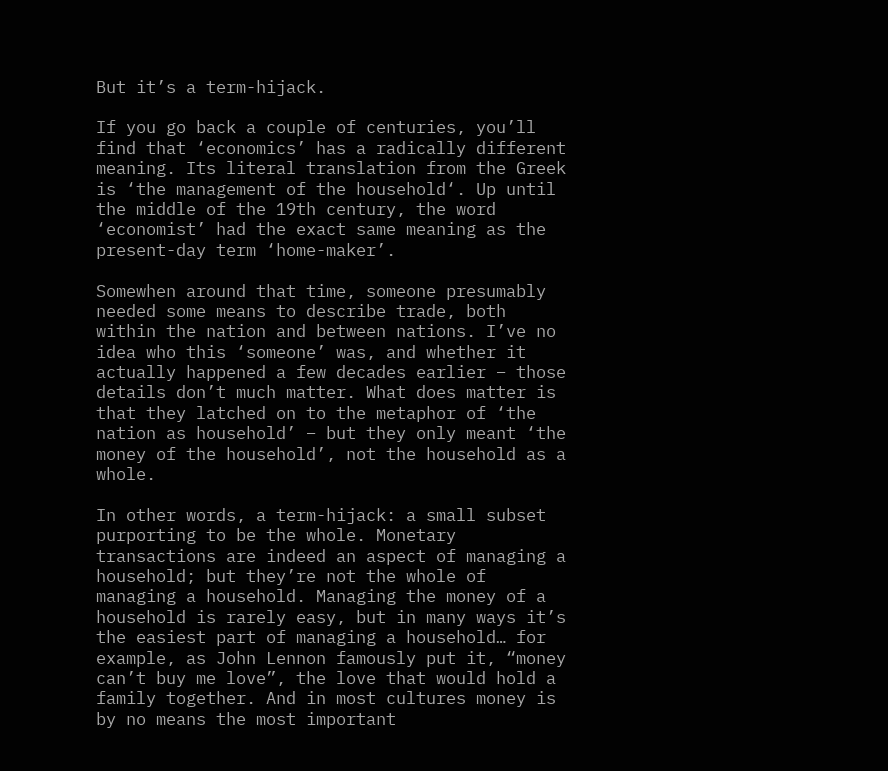But it’s a term-hijack.

If you go back a couple of centuries, you’ll find that ‘economics’ has a radically different meaning. Its literal translation from the Greek is ‘the management of the household‘. Up until the middle of the 19th century, the word ‘economist’ had the exact same meaning as the present-day term ‘home-maker’.

Somewhen around that time, someone presumably needed some means to describe trade, both within the nation and between nations. I’ve no idea who this ‘someone’ was, and whether it actually happened a few decades earlier – those details don’t much matter. What does matter is that they latched on to the metaphor of ‘the nation as household’ – but they only meant ‘the money of the household’, not the household as a whole.

In other words, a term-hijack: a small subset purporting to be the whole. Monetary transactions are indeed an aspect of managing a household; but they’re not the whole of managing a household. Managing the money of a household is rarely easy, but in many ways it’s the easiest part of managing a household… for example, as John Lennon famously put it, “money can’t buy me love”, the love that would hold a family together. And in most cultures money is by no means the most important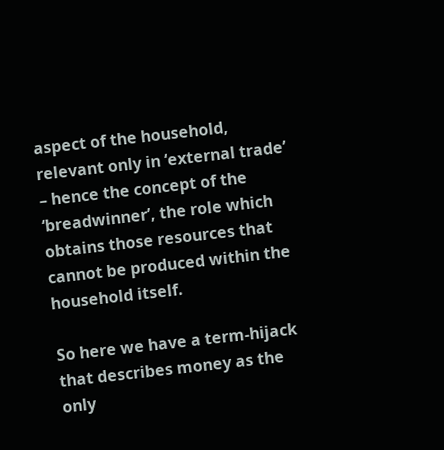aspect of the household, relevant only in ‘external trade’ – hence the concept of the ‘breadwinner’, the role which obtains those resources that cannot be produced within the household itself.

So here we have a term-hijack that describes money as the only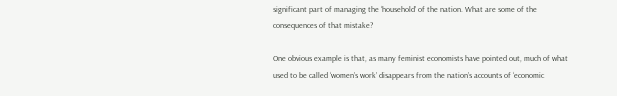significant part of managing the ‘household’ of the nation. What are some of the consequences of that mistake?

One obvious example is that, as many feminist economists have pointed out, much of what used to be called ‘women’s work’ disappears from the nation’s accounts of ‘economic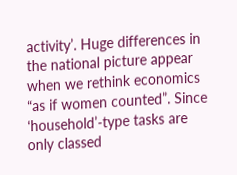activity’. Huge differences in the national picture appear when we rethink economics “as if women counted”. Since ‘household’-type tasks are only classed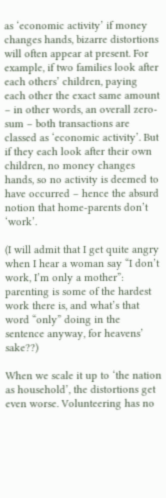as ‘economic activity’ if money changes hands, bizarre distortions will often appear at present. For example, if two families look after each others’ children, paying each other the exact same amount – in other words, an overall zero-sum – both transactions are classed as ‘economic activity’. But if they each look after their own children, no money changes hands, so no activity is deemed to have occurred – hence the absurd notion that home-parents don’t ‘work’.

(I will admit that I get quite angry when I hear a woman say “I don’t work, I’m only a mother”: parenting is some of the hardest work there is, and what’s that word “only” doing in the sentence anyway, for heavens’ sake??)

When we scale it up to ‘the nation as household’, the distortions get even worse. Volunteering has no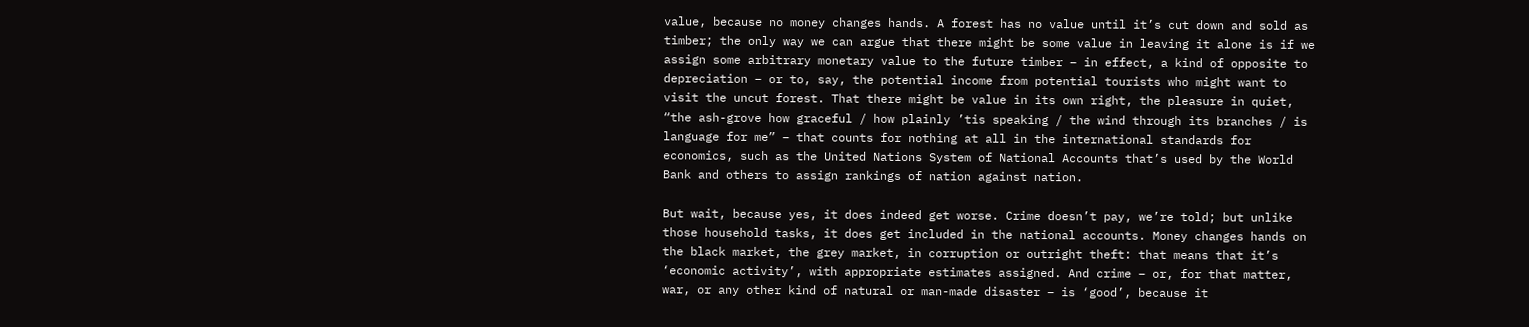value, because no money changes hands. A forest has no value until it’s cut down and sold as timber; the only way we can argue that there might be some value in leaving it alone is if we assign some arbitrary monetary value to the future timber – in effect, a kind of opposite to depreciation – or to, say, the potential income from potential tourists who might want to visit the uncut forest. That there might be value in its own right, the pleasure in quiet, “the ash-grove how graceful / how plainly ’tis speaking / the wind through its branches / is language for me” – that counts for nothing at all in the international standards for economics, such as the United Nations System of National Accounts that’s used by the World Bank and others to assign rankings of nation against nation.

But wait, because yes, it does indeed get worse. Crime doesn’t pay, we’re told; but unlike those household tasks, it does get included in the national accounts. Money changes hands on the black market, the grey market, in corruption or outright theft: that means that it’s ‘economic activity’, with appropriate estimates assigned. And crime – or, for that matter, war, or any other kind of natural or man-made disaster – is ‘good’, because it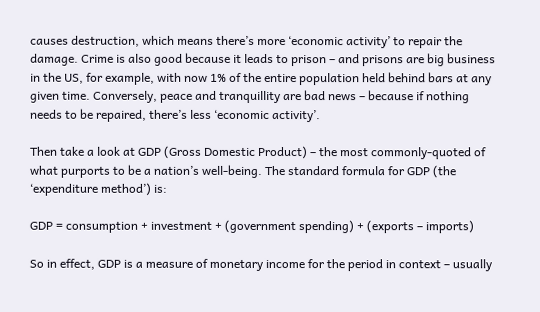causes destruction, which means there’s more ‘economic activity’ to repair the damage. Crime is also good because it leads to prison – and prisons are big business in the US, for example, with now 1% of the entire population held behind bars at any given time. Conversely, peace and tranquillity are bad news – because if nothing needs to be repaired, there’s less ‘economic activity’.

Then take a look at GDP (Gross Domestic Product) – the most commonly-quoted of what purports to be a nation’s well-being. The standard formula for GDP (the ‘expenditure method’) is:

GDP = consumption + investment + (government spending) + (exports – imports)

So in effect, GDP is a measure of monetary income for the period in context – usually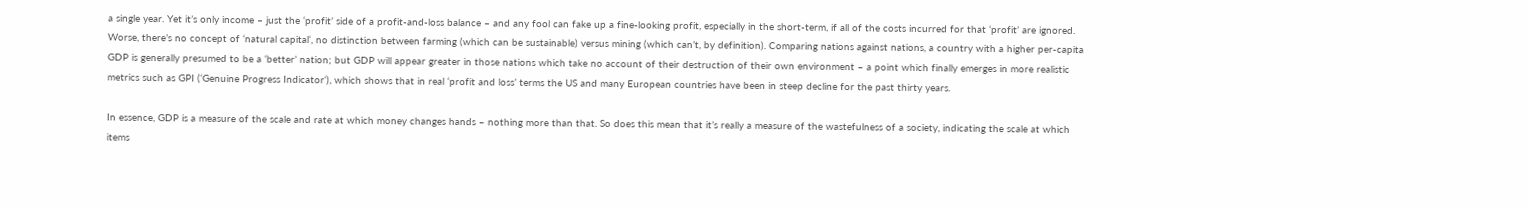a single year. Yet it’s only income – just the ‘profit’ side of a profit-and-loss balance – and any fool can fake up a fine-looking profit, especially in the short-term, if all of the costs incurred for that ‘profit’ are ignored. Worse, there’s no concept of ‘natural capital‘, no distinction between farming (which can be sustainable) versus mining (which can’t, by definition). Comparing nations against nations, a country with a higher per-capita GDP is generally presumed to be a ‘better’ nation; but GDP will appear greater in those nations which take no account of their destruction of their own environment – a point which finally emerges in more realistic metrics such as GPI (‘Genuine Progress Indicator‘), which shows that in real ‘profit and loss’ terms the US and many European countries have been in steep decline for the past thirty years.

In essence, GDP is a measure of the scale and rate at which money changes hands – nothing more than that. So does this mean that it’s really a measure of the wastefulness of a society, indicating the scale at which items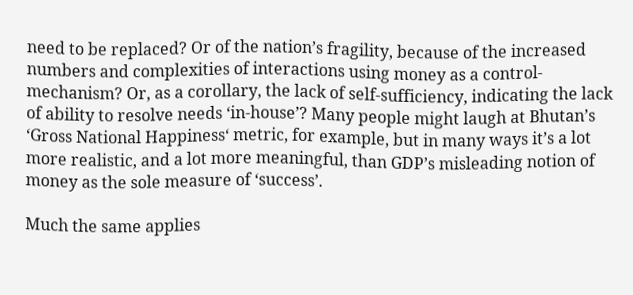need to be replaced? Or of the nation’s fragility, because of the increased numbers and complexities of interactions using money as a control-mechanism? Or, as a corollary, the lack of self-sufficiency, indicating the lack of ability to resolve needs ‘in-house’? Many people might laugh at Bhutan’s ‘Gross National Happiness‘ metric, for example, but in many ways it’s a lot more realistic, and a lot more meaningful, than GDP’s misleading notion of money as the sole measure of ‘success’.

Much the same applies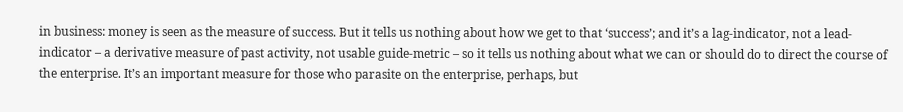in business: money is seen as the measure of success. But it tells us nothing about how we get to that ‘success’; and it’s a lag-indicator, not a lead-indicator – a derivative measure of past activity, not usable guide-metric – so it tells us nothing about what we can or should do to direct the course of the enterprise. It’s an important measure for those who parasite on the enterprise, perhaps, but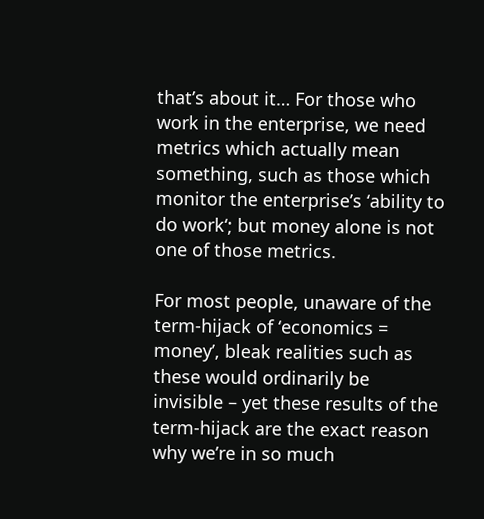that’s about it… For those who work in the enterprise, we need metrics which actually mean something, such as those which monitor the enterprise’s ‘ability to do work‘; but money alone is not one of those metrics.

For most people, unaware of the term-hijack of ‘economics = money’, bleak realities such as these would ordinarily be invisible – yet these results of the term-hijack are the exact reason why we’re in so much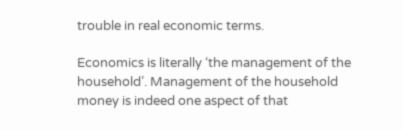trouble in real economic terms.

Economics is literally ‘the management of the household’. Management of the household money is indeed one aspect of that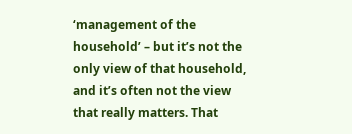‘management of the household’ – but it’s not the only view of that household, and it’s often not the view that really matters. That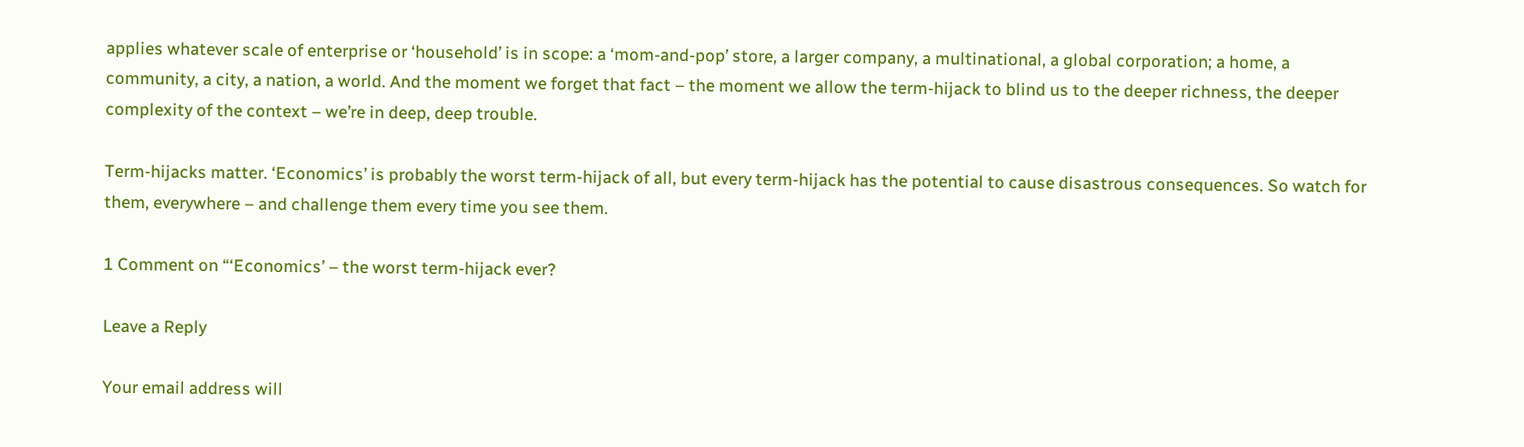applies whatever scale of enterprise or ‘household’ is in scope: a ‘mom-and-pop’ store, a larger company, a multinational, a global corporation; a home, a community, a city, a nation, a world. And the moment we forget that fact – the moment we allow the term-hijack to blind us to the deeper richness, the deeper complexity of the context – we’re in deep, deep trouble.

Term-hijacks matter. ‘Economics’ is probably the worst term-hijack of all, but every term-hijack has the potential to cause disastrous consequences. So watch for them, everywhere – and challenge them every time you see them.

1 Comment on “‘Economics’ – the worst term-hijack ever?

Leave a Reply

Your email address will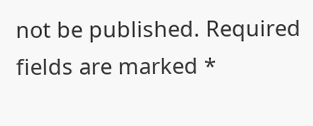not be published. Required fields are marked *